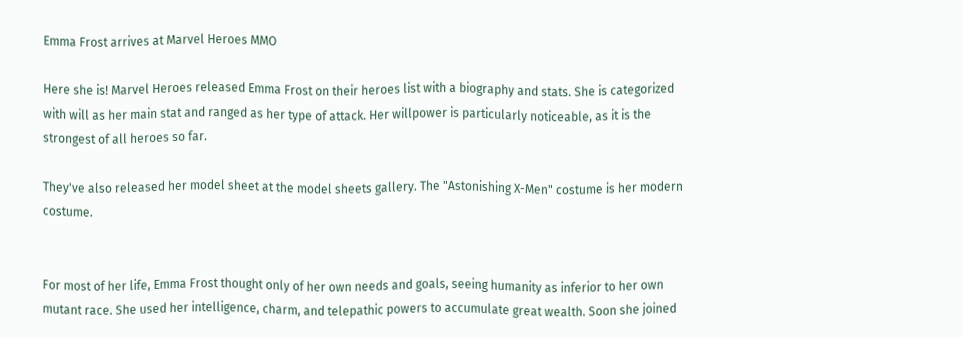Emma Frost arrives at Marvel Heroes MMO

Here she is! Marvel Heroes released Emma Frost on their heroes list with a biography and stats. She is categorized with will as her main stat and ranged as her type of attack. Her willpower is particularly noticeable, as it is the strongest of all heroes so far.

They've also released her model sheet at the model sheets gallery. The "Astonishing X-Men" costume is her modern costume.


For most of her life, Emma Frost thought only of her own needs and goals, seeing humanity as inferior to her own mutant race. She used her intelligence, charm, and telepathic powers to accumulate great wealth. Soon she joined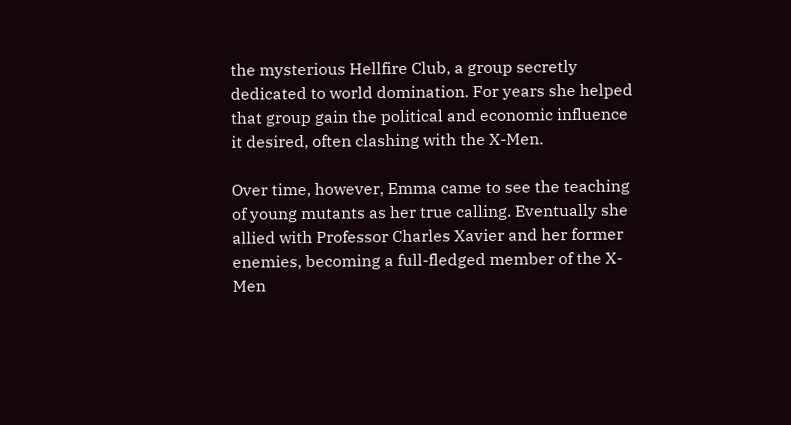the mysterious Hellfire Club, a group secretly dedicated to world domination. For years she helped that group gain the political and economic influence it desired, often clashing with the X-Men.

Over time, however, Emma came to see the teaching of young mutants as her true calling. Eventually she allied with Professor Charles Xavier and her former enemies, becoming a full-fledged member of the X-Men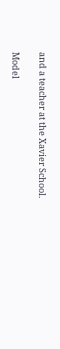and a teacher at the Xavier School.

Model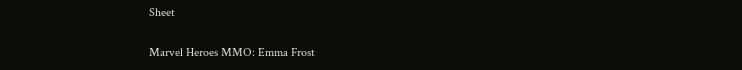Sheet

Marvel Heroes MMO: Emma Frost